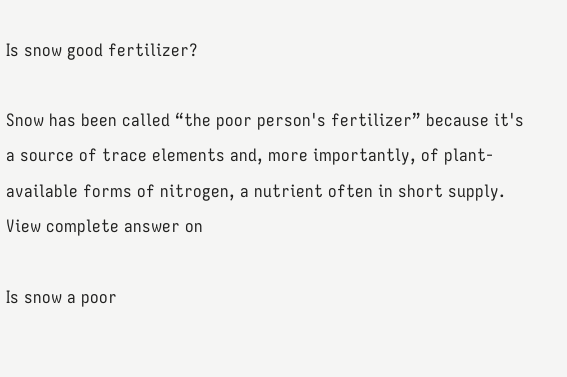Is snow good fertilizer?

Snow has been called “the poor person's fertilizer” because it's a source of trace elements and, more importantly, of plant-available forms of nitrogen, a nutrient often in short supply.
View complete answer on

Is snow a poor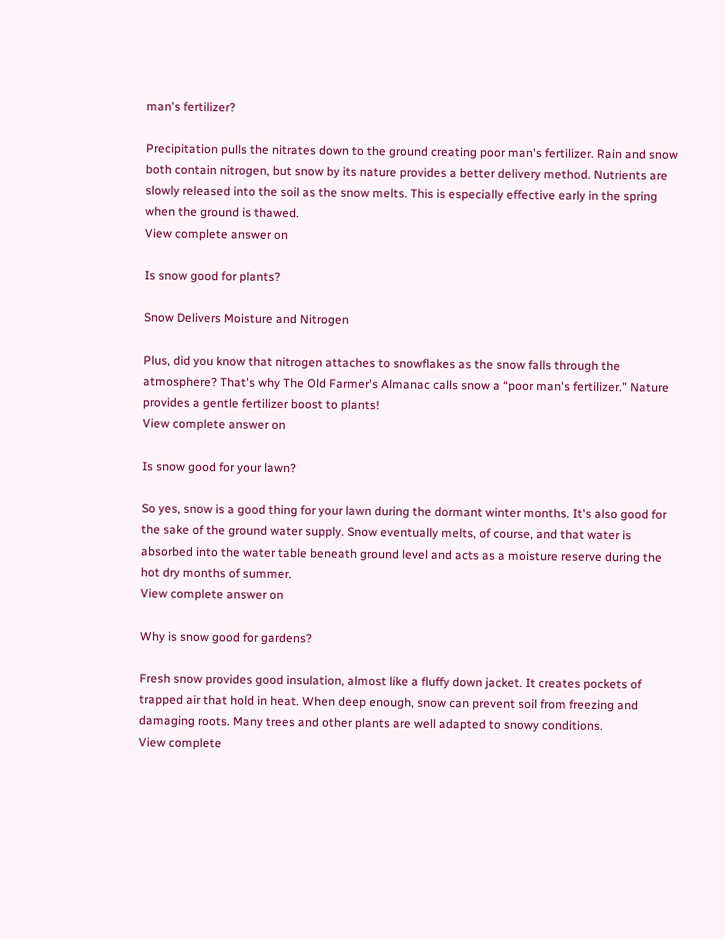man's fertilizer?

Precipitation pulls the nitrates down to the ground creating poor man's fertilizer. Rain and snow both contain nitrogen, but snow by its nature provides a better delivery method. Nutrients are slowly released into the soil as the snow melts. This is especially effective early in the spring when the ground is thawed.
View complete answer on

Is snow good for plants?

Snow Delivers Moisture and Nitrogen

Plus, did you know that nitrogen attaches to snowflakes as the snow falls through the atmosphere? That's why The Old Farmer's Almanac calls snow a “poor man's fertilizer.” Nature provides a gentle fertilizer boost to plants!
View complete answer on

Is snow good for your lawn?

So yes, snow is a good thing for your lawn during the dormant winter months. It's also good for the sake of the ground water supply. Snow eventually melts, of course, and that water is absorbed into the water table beneath ground level and acts as a moisture reserve during the hot dry months of summer.
View complete answer on

Why is snow good for gardens?

Fresh snow provides good insulation, almost like a fluffy down jacket. It creates pockets of trapped air that hold in heat. When deep enough, snow can prevent soil from freezing and damaging roots. Many trees and other plants are well adapted to snowy conditions.
View complete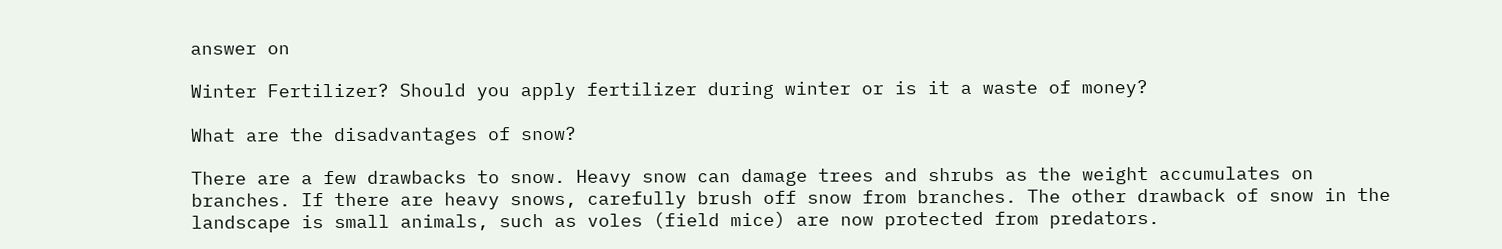answer on

Winter Fertilizer? Should you apply fertilizer during winter or is it a waste of money?

What are the disadvantages of snow?

There are a few drawbacks to snow. Heavy snow can damage trees and shrubs as the weight accumulates on branches. If there are heavy snows, carefully brush off snow from branches. The other drawback of snow in the landscape is small animals, such as voles (field mice) are now protected from predators.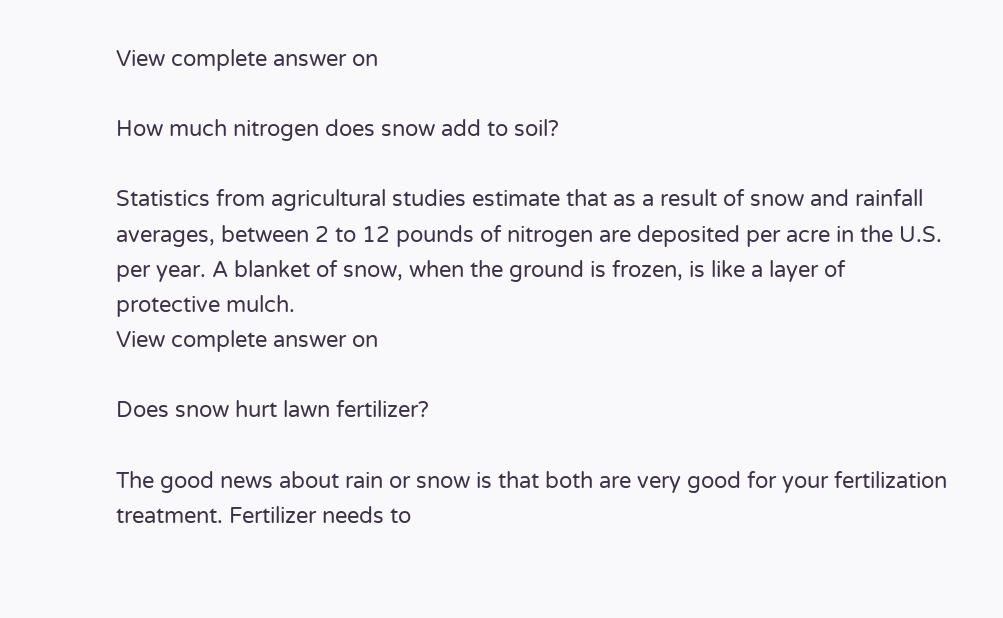View complete answer on

How much nitrogen does snow add to soil?

Statistics from agricultural studies estimate that as a result of snow and rainfall averages, between 2 to 12 pounds of nitrogen are deposited per acre in the U.S. per year. A blanket of snow, when the ground is frozen, is like a layer of protective mulch.
View complete answer on

Does snow hurt lawn fertilizer?

The good news about rain or snow is that both are very good for your fertilization treatment. Fertilizer needs to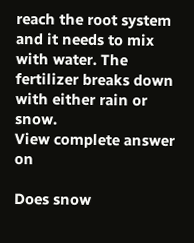reach the root system and it needs to mix with water. The fertilizer breaks down with either rain or snow.
View complete answer on

Does snow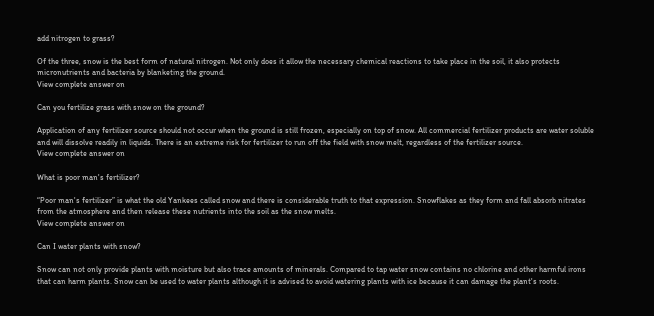add nitrogen to grass?

Of the three, snow is the best form of natural nitrogen. Not only does it allow the necessary chemical reactions to take place in the soil, it also protects micronutrients and bacteria by blanketing the ground.
View complete answer on

Can you fertilize grass with snow on the ground?

Application of any fertilizer source should not occur when the ground is still frozen, especially on top of snow. All commercial fertilizer products are water soluble and will dissolve readily in liquids. There is an extreme risk for fertilizer to run off the field with snow melt, regardless of the fertilizer source.
View complete answer on

What is poor man's fertilizer?

“Poor man's fertilizer” is what the old Yankees called snow and there is considerable truth to that expression. Snowflakes as they form and fall absorb nitrates from the atmosphere and then release these nutrients into the soil as the snow melts.
View complete answer on

Can I water plants with snow?

Snow can not only provide plants with moisture but also trace amounts of minerals. Compared to tap water snow contains no chlorine and other harmful irons that can harm plants. Snow can be used to water plants although it is advised to avoid watering plants with ice because it can damage the plant's roots.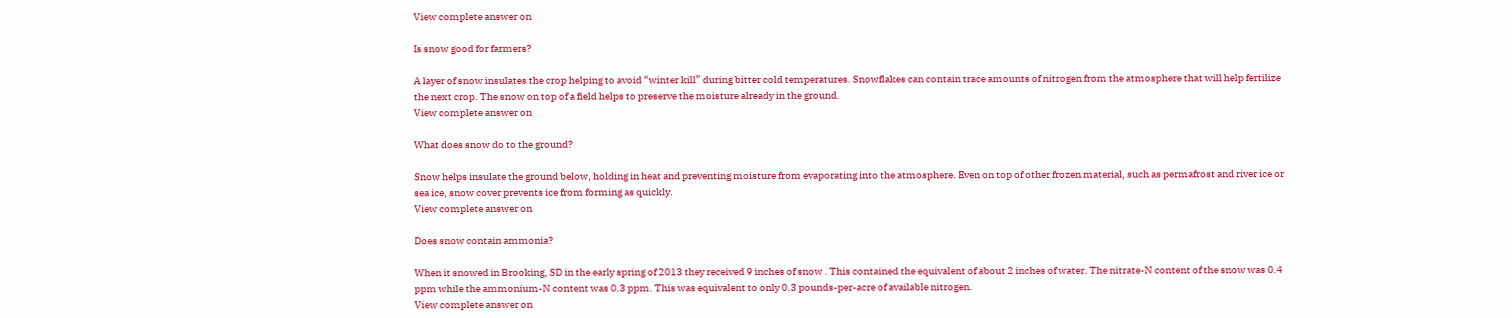View complete answer on

Is snow good for farmers?

A layer of snow insulates the crop helping to avoid “winter kill” during bitter cold temperatures. Snowflakes can contain trace amounts of nitrogen from the atmosphere that will help fertilize the next crop. The snow on top of a field helps to preserve the moisture already in the ground.
View complete answer on

What does snow do to the ground?

Snow helps insulate the ground below, holding in heat and preventing moisture from evaporating into the atmosphere. Even on top of other frozen material, such as permafrost and river ice or sea ice, snow cover prevents ice from forming as quickly.
View complete answer on

Does snow contain ammonia?

When it snowed in Brooking, SD in the early spring of 2013 they received 9 inches of snow . This contained the equivalent of about 2 inches of water. The nitrate-N content of the snow was 0.4 ppm while the ammonium-N content was 0.3 ppm. This was equivalent to only 0.3 pounds-per-acre of available nitrogen.
View complete answer on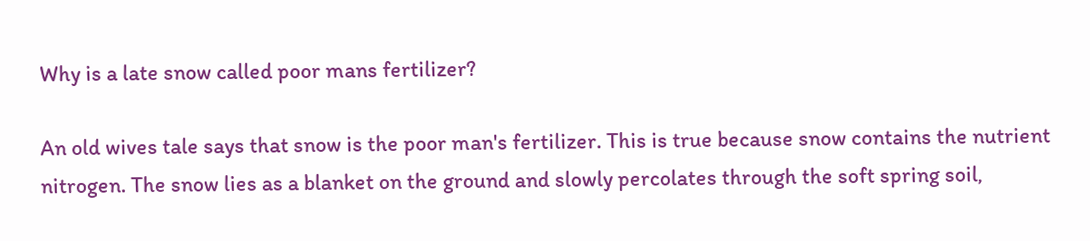Why is a late snow called poor mans fertilizer?

An old wives tale says that snow is the poor man's fertilizer. This is true because snow contains the nutrient nitrogen. The snow lies as a blanket on the ground and slowly percolates through the soft spring soil,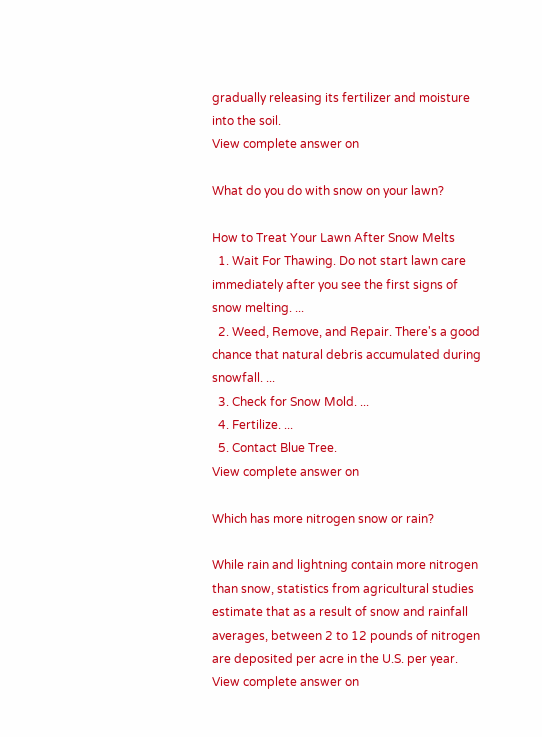gradually releasing its fertilizer and moisture into the soil.
View complete answer on

What do you do with snow on your lawn?

How to Treat Your Lawn After Snow Melts
  1. Wait For Thawing. Do not start lawn care immediately after you see the first signs of snow melting. ...
  2. Weed, Remove, and Repair. There's a good chance that natural debris accumulated during snowfall. ...
  3. Check for Snow Mold. ...
  4. Fertilize. ...
  5. Contact Blue Tree.
View complete answer on

Which has more nitrogen snow or rain?

While rain and lightning contain more nitrogen than snow, statistics from agricultural studies estimate that as a result of snow and rainfall averages, between 2 to 12 pounds of nitrogen are deposited per acre in the U.S. per year.
View complete answer on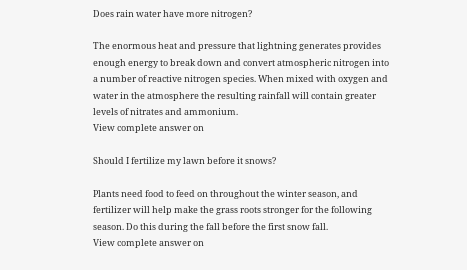Does rain water have more nitrogen?

The enormous heat and pressure that lightning generates provides enough energy to break down and convert atmospheric nitrogen into a number of reactive nitrogen species. When mixed with oxygen and water in the atmosphere the resulting rainfall will contain greater levels of nitrates and ammonium.
View complete answer on

Should I fertilize my lawn before it snows?

Plants need food to feed on throughout the winter season, and fertilizer will help make the grass roots stronger for the following season. Do this during the fall before the first snow fall.
View complete answer on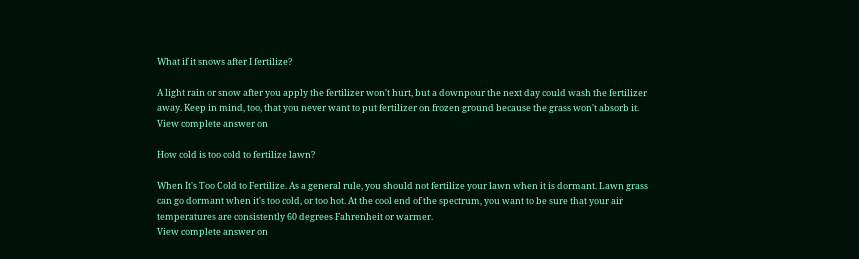What if it snows after I fertilize?

A light rain or snow after you apply the fertilizer won't hurt, but a downpour the next day could wash the fertilizer away. Keep in mind, too, that you never want to put fertilizer on frozen ground because the grass won't absorb it.
View complete answer on

How cold is too cold to fertilize lawn?

When It's Too Cold to Fertilize. As a general rule, you should not fertilize your lawn when it is dormant. Lawn grass can go dormant when it's too cold, or too hot. At the cool end of the spectrum, you want to be sure that your air temperatures are consistently 60 degrees Fahrenheit or warmer.
View complete answer on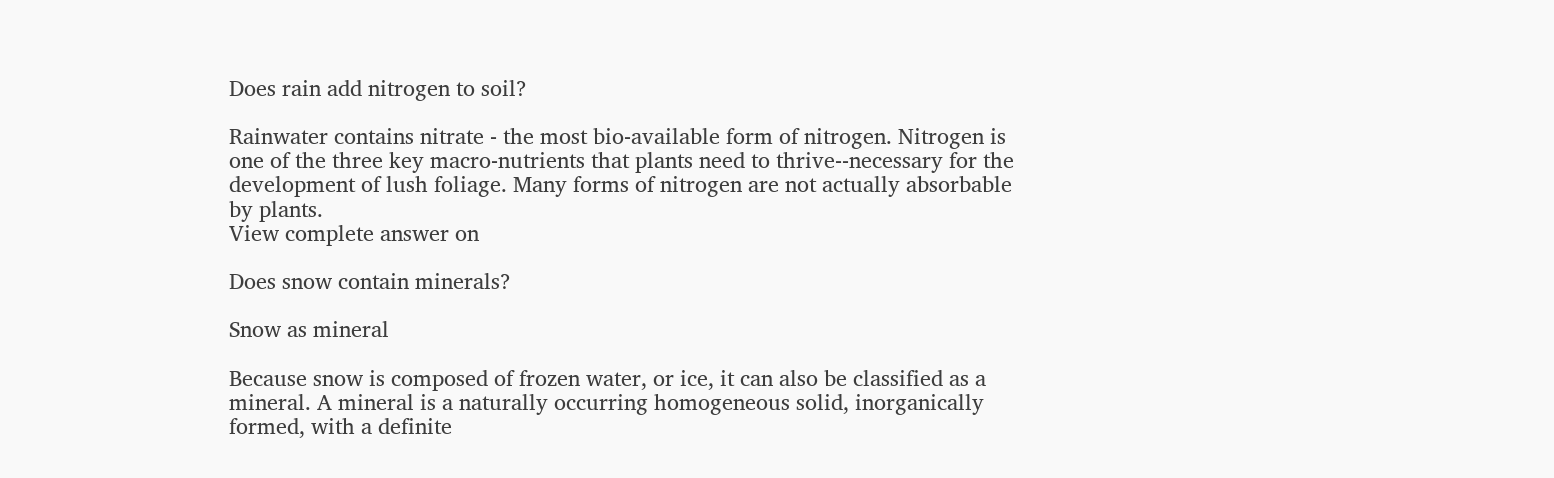Does rain add nitrogen to soil?

Rainwater contains nitrate - the most bio-available form of nitrogen. Nitrogen is one of the three key macro-nutrients that plants need to thrive--necessary for the development of lush foliage. Many forms of nitrogen are not actually absorbable by plants.
View complete answer on

Does snow contain minerals?

Snow as mineral

Because snow is composed of frozen water, or ice, it can also be classified as a mineral. A mineral is a naturally occurring homogeneous solid, inorganically formed, with a definite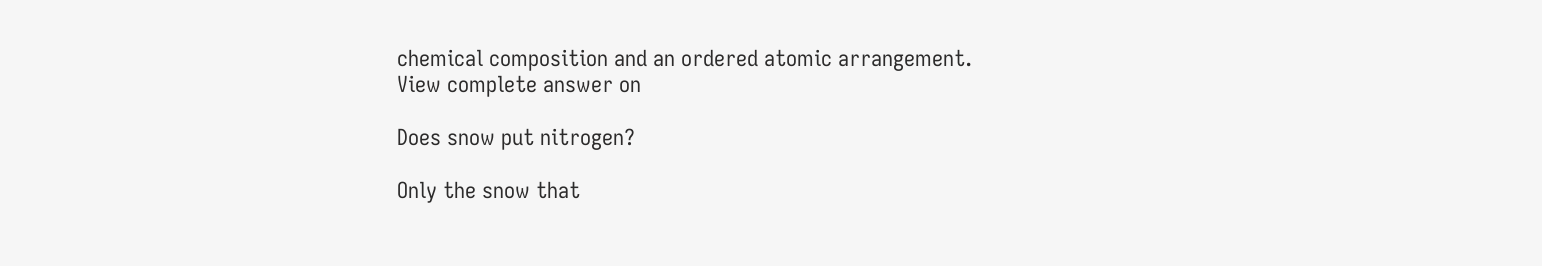chemical composition and an ordered atomic arrangement.
View complete answer on

Does snow put nitrogen?

Only the snow that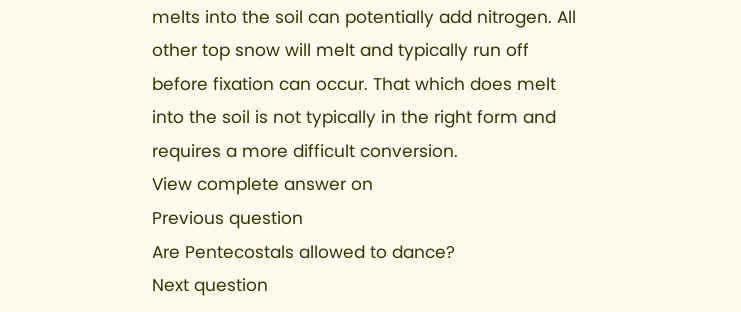melts into the soil can potentially add nitrogen. All other top snow will melt and typically run off before fixation can occur. That which does melt into the soil is not typically in the right form and requires a more difficult conversion.
View complete answer on
Previous question
Are Pentecostals allowed to dance?
Next question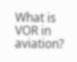What is VOR in aviation?